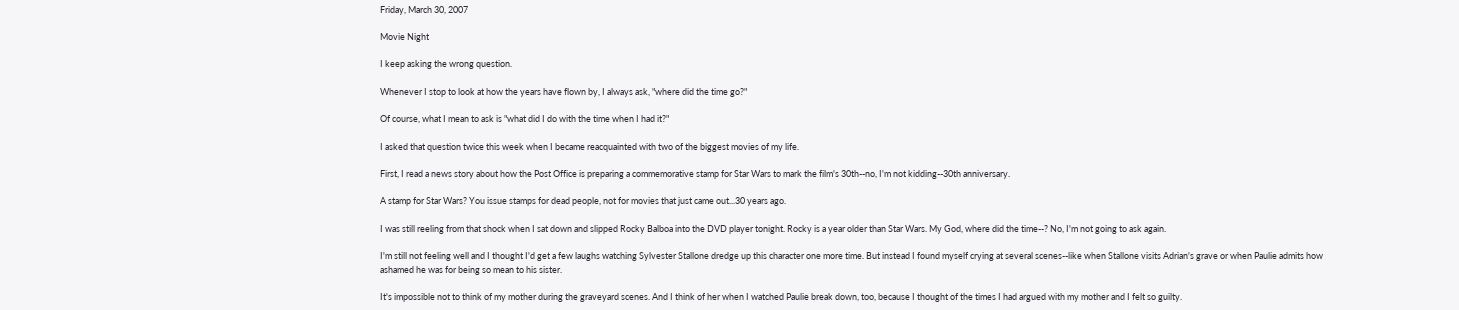Friday, March 30, 2007

Movie Night

I keep asking the wrong question.

Whenever I stop to look at how the years have flown by, I always ask, "where did the time go?"

Of course, what I mean to ask is "what did I do with the time when I had it?"

I asked that question twice this week when I became reacquainted with two of the biggest movies of my life.

First, I read a news story about how the Post Office is preparing a commemorative stamp for Star Wars to mark the film's 30th--no, I'm not kidding--30th anniversary.

A stamp for Star Wars? You issue stamps for dead people, not for movies that just came out...30 years ago.

I was still reeling from that shock when I sat down and slipped Rocky Balboa into the DVD player tonight. Rocky is a year older than Star Wars. My God, where did the time--? No, I'm not going to ask again.

I'm still not feeling well and I thought I'd get a few laughs watching Sylvester Stallone dredge up this character one more time. But instead I found myself crying at several scenes--like when Stallone visits Adrian's grave or when Paulie admits how ashamed he was for being so mean to his sister.

It's impossible not to think of my mother during the graveyard scenes. And I think of her when I watched Paulie break down, too, because I thought of the times I had argued with my mother and I felt so guilty.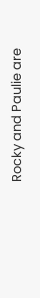Rocky and Paulie are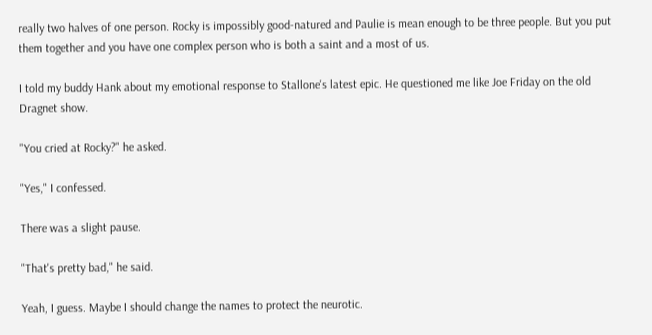really two halves of one person. Rocky is impossibly good-natured and Paulie is mean enough to be three people. But you put them together and you have one complex person who is both a saint and a most of us.

I told my buddy Hank about my emotional response to Stallone's latest epic. He questioned me like Joe Friday on the old Dragnet show.

"You cried at Rocky?" he asked.

"Yes," I confessed.

There was a slight pause.

"That's pretty bad," he said.

Yeah, I guess. Maybe I should change the names to protect the neurotic.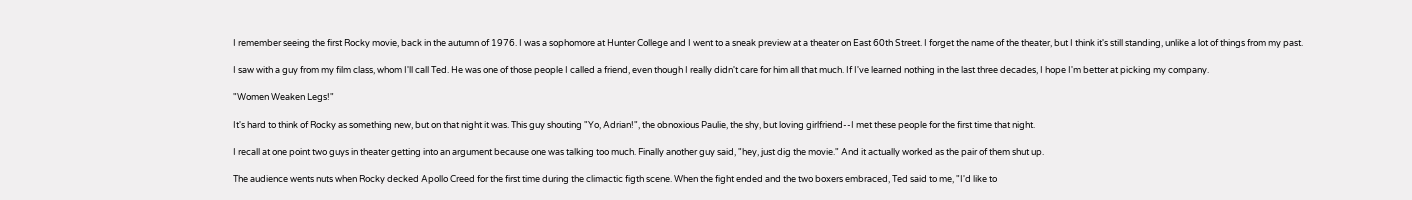I remember seeing the first Rocky movie, back in the autumn of 1976. I was a sophomore at Hunter College and I went to a sneak preview at a theater on East 60th Street. I forget the name of the theater, but I think it's still standing, unlike a lot of things from my past.

I saw with a guy from my film class, whom I'll call Ted. He was one of those people I called a friend, even though I really didn't care for him all that much. If I've learned nothing in the last three decades, I hope I'm better at picking my company.

"Women Weaken Legs!"

It's hard to think of Rocky as something new, but on that night it was. This guy shouting "Yo, Adrian!", the obnoxious Paulie, the shy, but loving girlfriend--I met these people for the first time that night.

I recall at one point two guys in theater getting into an argument because one was talking too much. Finally another guy said, "hey, just dig the movie." And it actually worked as the pair of them shut up.

The audience wents nuts when Rocky decked Apollo Creed for the first time during the climactic figth scene. When the fight ended and the two boxers embraced, Ted said to me, "I'd like to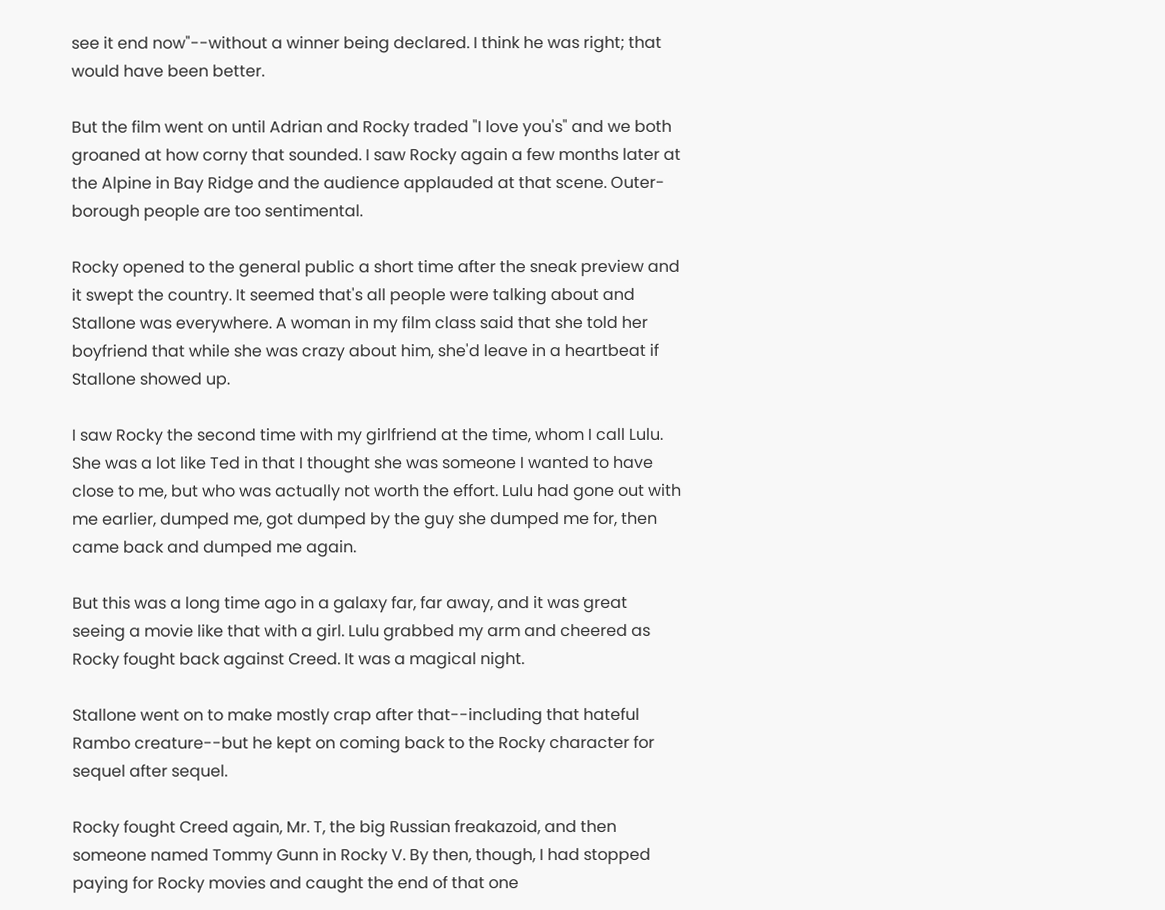see it end now"--without a winner being declared. I think he was right; that would have been better.

But the film went on until Adrian and Rocky traded "I love you's" and we both groaned at how corny that sounded. I saw Rocky again a few months later at the Alpine in Bay Ridge and the audience applauded at that scene. Outer-borough people are too sentimental.

Rocky opened to the general public a short time after the sneak preview and it swept the country. It seemed that's all people were talking about and Stallone was everywhere. A woman in my film class said that she told her boyfriend that while she was crazy about him, she'd leave in a heartbeat if Stallone showed up.

I saw Rocky the second time with my girlfriend at the time, whom I call Lulu. She was a lot like Ted in that I thought she was someone I wanted to have close to me, but who was actually not worth the effort. Lulu had gone out with me earlier, dumped me, got dumped by the guy she dumped me for, then came back and dumped me again.

But this was a long time ago in a galaxy far, far away, and it was great seeing a movie like that with a girl. Lulu grabbed my arm and cheered as Rocky fought back against Creed. It was a magical night.

Stallone went on to make mostly crap after that--including that hateful Rambo creature--but he kept on coming back to the Rocky character for sequel after sequel.

Rocky fought Creed again, Mr. T, the big Russian freakazoid, and then someone named Tommy Gunn in Rocky V. By then, though, I had stopped paying for Rocky movies and caught the end of that one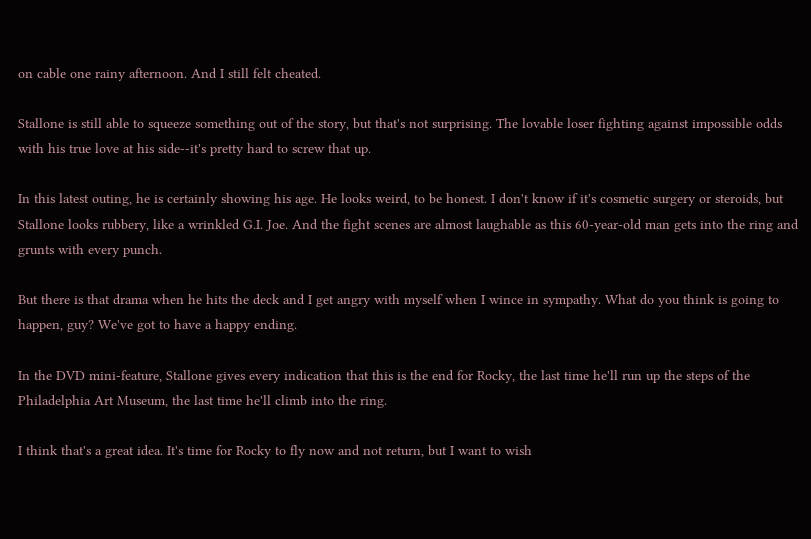on cable one rainy afternoon. And I still felt cheated.

Stallone is still able to squeeze something out of the story, but that's not surprising. The lovable loser fighting against impossible odds with his true love at his side--it's pretty hard to screw that up.

In this latest outing, he is certainly showing his age. He looks weird, to be honest. I don't know if it's cosmetic surgery or steroids, but Stallone looks rubbery, like a wrinkled G.I. Joe. And the fight scenes are almost laughable as this 60-year-old man gets into the ring and grunts with every punch.

But there is that drama when he hits the deck and I get angry with myself when I wince in sympathy. What do you think is going to happen, guy? We've got to have a happy ending.

In the DVD mini-feature, Stallone gives every indication that this is the end for Rocky, the last time he'll run up the steps of the Philadelphia Art Museum, the last time he'll climb into the ring.

I think that's a great idea. It's time for Rocky to fly now and not return, but I want to wish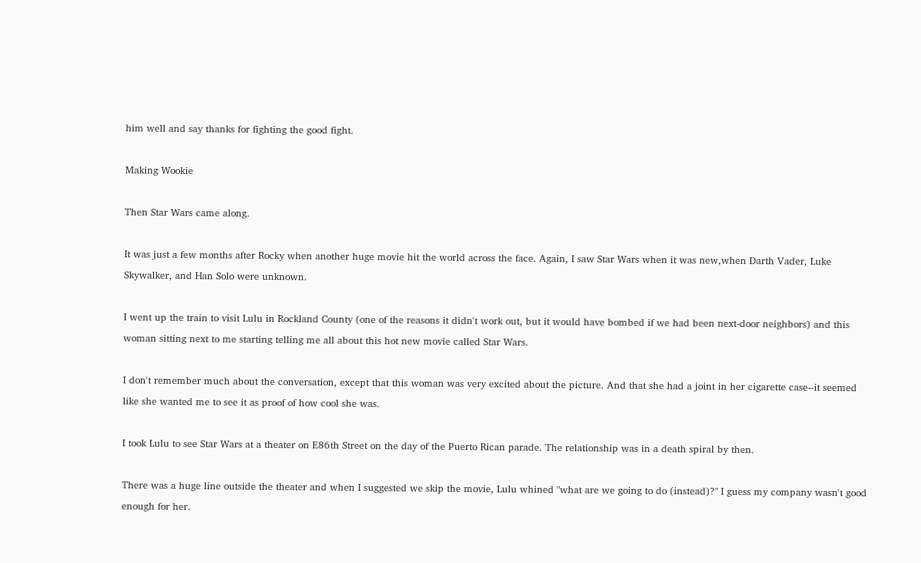him well and say thanks for fighting the good fight.

Making Wookie

Then Star Wars came along.

It was just a few months after Rocky when another huge movie hit the world across the face. Again, I saw Star Wars when it was new,when Darth Vader, Luke Skywalker, and Han Solo were unknown.

I went up the train to visit Lulu in Rockland County (one of the reasons it didn't work out, but it would have bombed if we had been next-door neighbors) and this woman sitting next to me starting telling me all about this hot new movie called Star Wars.

I don't remember much about the conversation, except that this woman was very excited about the picture. And that she had a joint in her cigarette case--it seemed like she wanted me to see it as proof of how cool she was.

I took Lulu to see Star Wars at a theater on E86th Street on the day of the Puerto Rican parade. The relationship was in a death spiral by then.

There was a huge line outside the theater and when I suggested we skip the movie, Lulu whined "what are we going to do (instead)?" I guess my company wasn't good enough for her.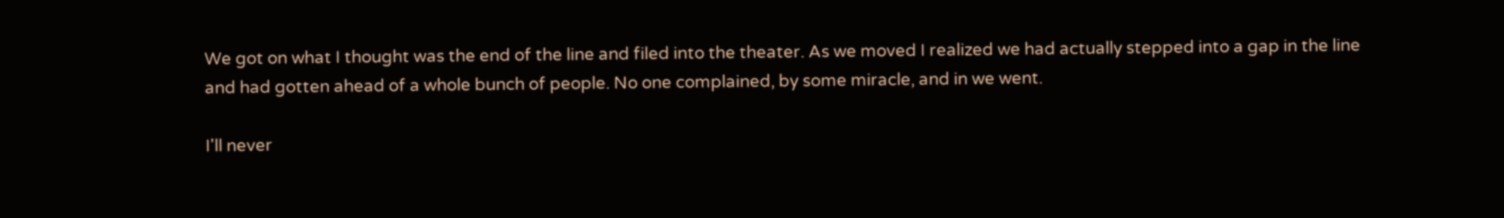We got on what I thought was the end of the line and filed into the theater. As we moved I realized we had actually stepped into a gap in the line and had gotten ahead of a whole bunch of people. No one complained, by some miracle, and in we went.

I'll never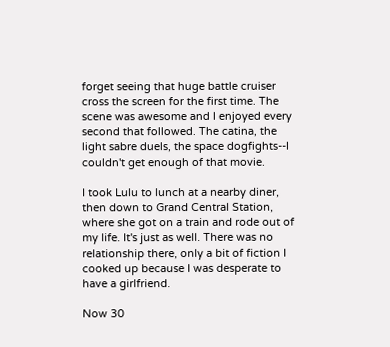forget seeing that huge battle cruiser cross the screen for the first time. The scene was awesome and I enjoyed every second that followed. The catina, the light sabre duels, the space dogfights--I couldn't get enough of that movie.

I took Lulu to lunch at a nearby diner, then down to Grand Central Station, where she got on a train and rode out of my life. It's just as well. There was no relationship there, only a bit of fiction I cooked up because I was desperate to have a girlfriend.

Now 30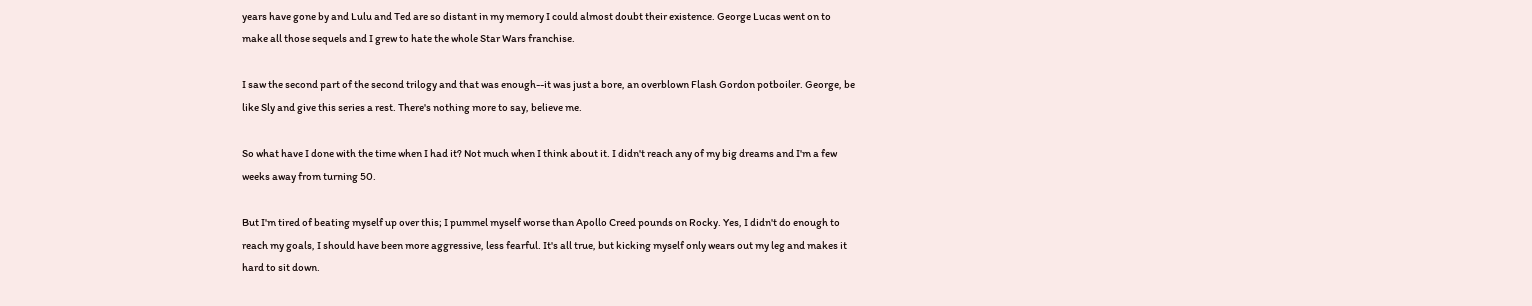years have gone by and Lulu and Ted are so distant in my memory I could almost doubt their existence. George Lucas went on to make all those sequels and I grew to hate the whole Star Wars franchise.

I saw the second part of the second trilogy and that was enough--it was just a bore, an overblown Flash Gordon potboiler. George, be like Sly and give this series a rest. There's nothing more to say, believe me.

So what have I done with the time when I had it? Not much when I think about it. I didn't reach any of my big dreams and I'm a few weeks away from turning 50.

But I'm tired of beating myself up over this; I pummel myself worse than Apollo Creed pounds on Rocky. Yes, I didn't do enough to reach my goals, I should have been more aggressive, less fearful. It's all true, but kicking myself only wears out my leg and makes it hard to sit down.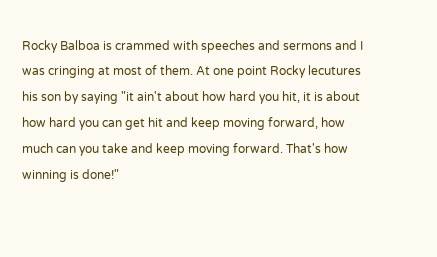Rocky Balboa is crammed with speeches and sermons and I was cringing at most of them. At one point Rocky lecutures his son by saying "it ain't about how hard you hit, it is about how hard you can get hit and keep moving forward, how much can you take and keep moving forward. That's how winning is done!"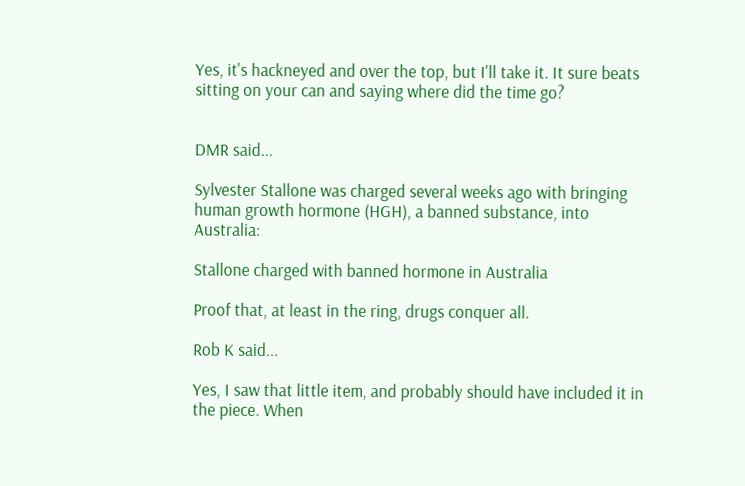Yes, it's hackneyed and over the top, but I'll take it. It sure beats sitting on your can and saying where did the time go?


DMR said...

Sylvester Stallone was charged several weeks ago with bringing human growth hormone (HGH), a banned substance, into Australia:

Stallone charged with banned hormone in Australia

Proof that, at least in the ring, drugs conquer all.

Rob K said...

Yes, I saw that little item, and probably should have included it in the piece. When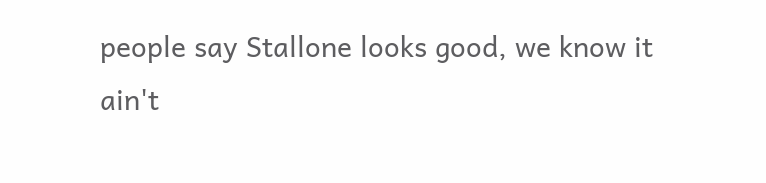people say Stallone looks good, we know it ain't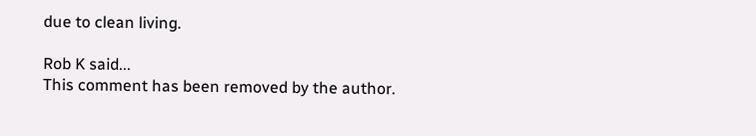due to clean living.

Rob K said...
This comment has been removed by the author.